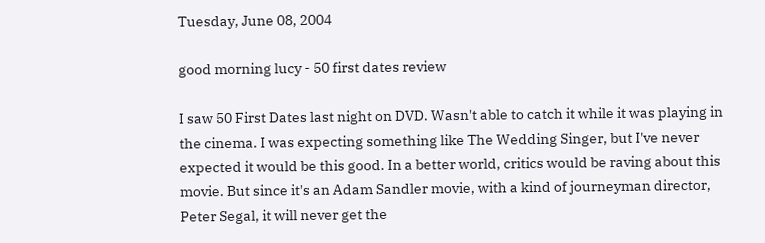Tuesday, June 08, 2004

good morning lucy - 50 first dates review

I saw 50 First Dates last night on DVD. Wasn't able to catch it while it was playing in the cinema. I was expecting something like The Wedding Singer, but I've never expected it would be this good. In a better world, critics would be raving about this movie. But since it's an Adam Sandler movie, with a kind of journeyman director, Peter Segal, it will never get the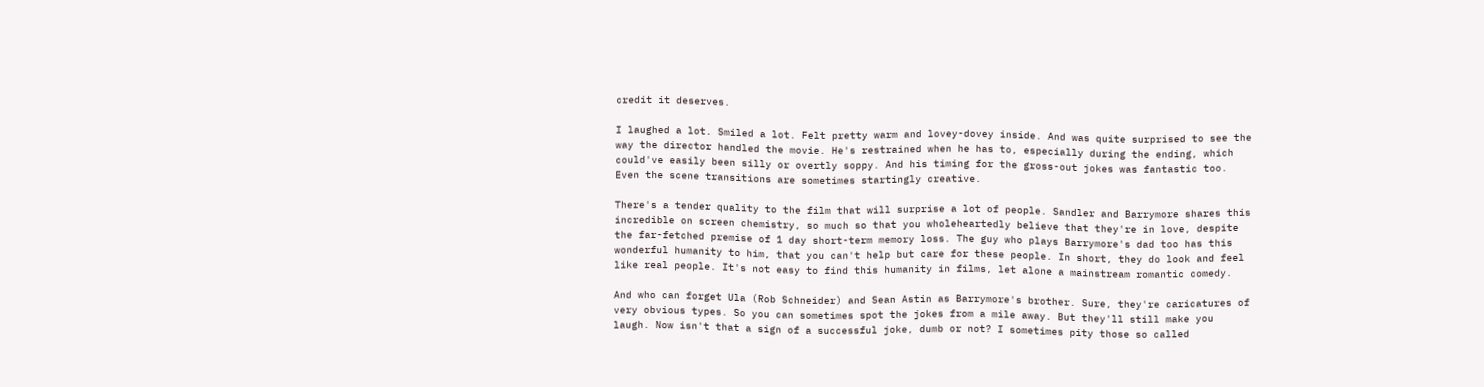credit it deserves.

I laughed a lot. Smiled a lot. Felt pretty warm and lovey-dovey inside. And was quite surprised to see the way the director handled the movie. He's restrained when he has to, especially during the ending, which could've easily been silly or overtly soppy. And his timing for the gross-out jokes was fantastic too. Even the scene transitions are sometimes startingly creative.

There's a tender quality to the film that will surprise a lot of people. Sandler and Barrymore shares this incredible on screen chemistry, so much so that you wholeheartedly believe that they're in love, despite the far-fetched premise of 1 day short-term memory loss. The guy who plays Barrymore's dad too has this wonderful humanity to him, that you can't help but care for these people. In short, they do look and feel like real people. It's not easy to find this humanity in films, let alone a mainstream romantic comedy.

And who can forget Ula (Rob Schneider) and Sean Astin as Barrymore's brother. Sure, they're caricatures of very obvious types. So you can sometimes spot the jokes from a mile away. But they'll still make you laugh. Now isn't that a sign of a successful joke, dumb or not? I sometimes pity those so called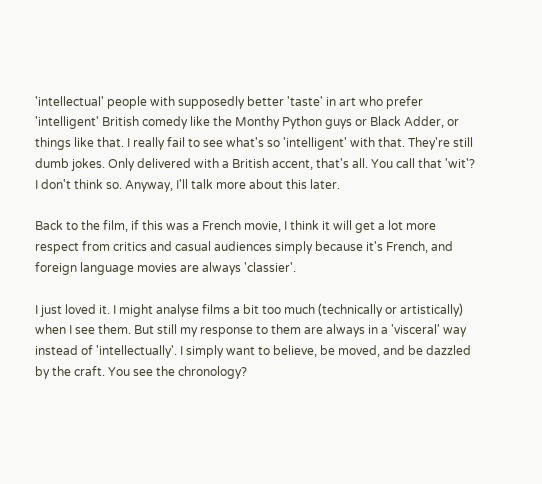'intellectual' people with supposedly better 'taste' in art who prefer 'intelligent' British comedy like the Monthy Python guys or Black Adder, or things like that. I really fail to see what's so 'intelligent' with that. They're still dumb jokes. Only delivered with a British accent, that's all. You call that 'wit'? I don't think so. Anyway, I'll talk more about this later.

Back to the film, if this was a French movie, I think it will get a lot more respect from critics and casual audiences simply because it's French, and foreign language movies are always 'classier'.

I just loved it. I might analyse films a bit too much (technically or artistically) when I see them. But still my response to them are always in a 'visceral' way instead of 'intellectually'. I simply want to believe, be moved, and be dazzled by the craft. You see the chronology?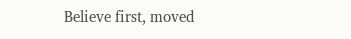Believe first, moved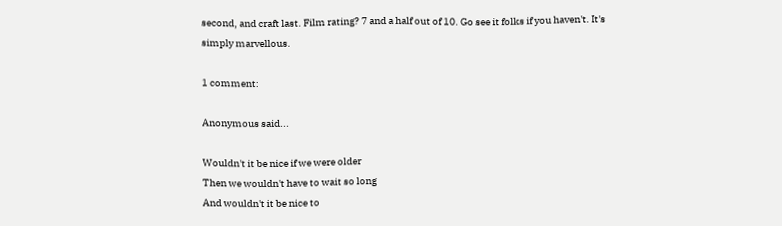second, and craft last. Film rating? 7 and a half out of 10. Go see it folks if you haven't. It's simply marvellous.

1 comment:

Anonymous said...

Wouldn't it be nice if we were older
Then we wouldn't have to wait so long
And wouldn't it be nice to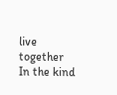live together
In the kind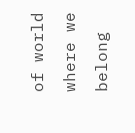of world where we belong